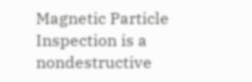Magnetic Particle Inspection is a nondestructive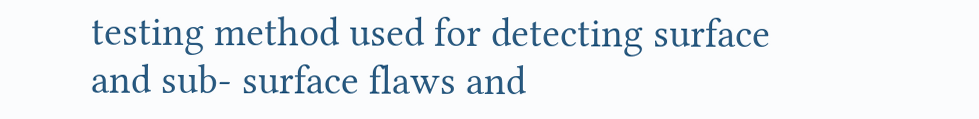testing method used for detecting surface and sub- surface flaws and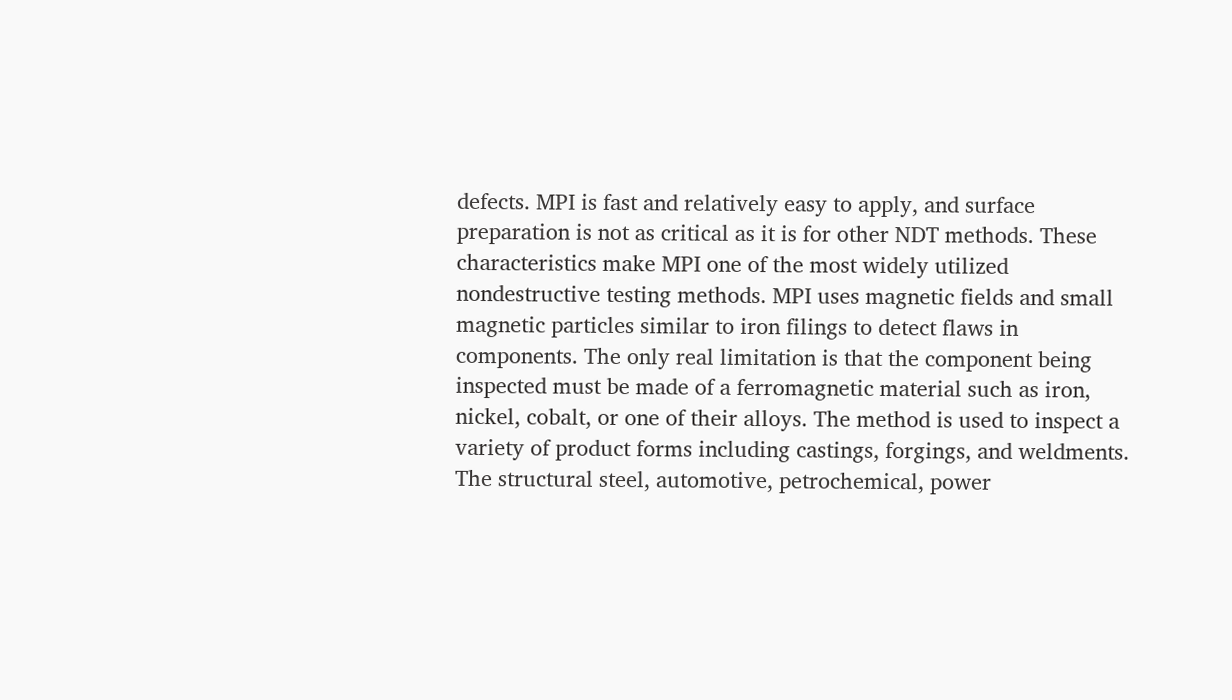defects. MPI is fast and relatively easy to apply, and surface preparation is not as critical as it is for other NDT methods. These characteristics make MPI one of the most widely utilized nondestructive testing methods. MPI uses magnetic fields and small magnetic particles similar to iron filings to detect flaws in components. The only real limitation is that the component being inspected must be made of a ferromagnetic material such as iron, nickel, cobalt, or one of their alloys. The method is used to inspect a variety of product forms including castings, forgings, and weldments. The structural steel, automotive, petrochemical, power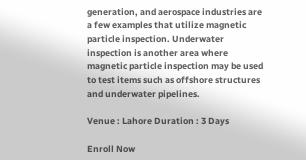generation, and aerospace industries are a few examples that utilize magnetic particle inspection. Underwater inspection is another area where magnetic particle inspection may be used to test items such as offshore structures and underwater pipelines.

Venue : Lahore Duration : 3 Days

Enroll Now